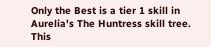Only the Best is a tier 1 skill in Aurelia's The Huntress skill tree. This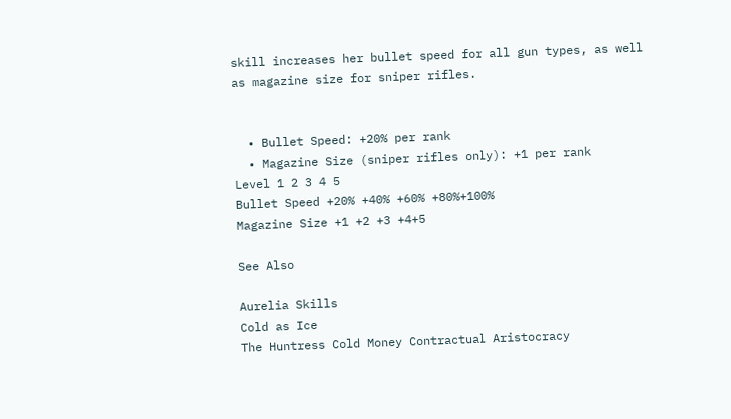skill increases her bullet speed for all gun types, as well as magazine size for sniper rifles.


  • Bullet Speed: +20% per rank
  • Magazine Size (sniper rifles only): +1 per rank
Level 1 2 3 4 5
Bullet Speed +20% +40% +60% +80%+100%
Magazine Size +1 +2 +3 +4+5

See Also

Aurelia Skills
Cold as Ice
The Huntress Cold Money Contractual Aristocracy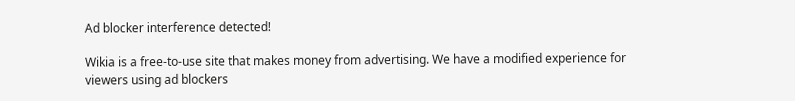Ad blocker interference detected!

Wikia is a free-to-use site that makes money from advertising. We have a modified experience for viewers using ad blockers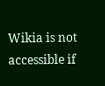Wikia is not accessible if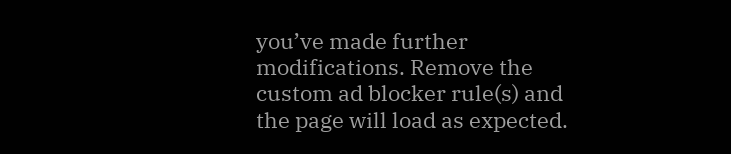you’ve made further modifications. Remove the custom ad blocker rule(s) and the page will load as expected.